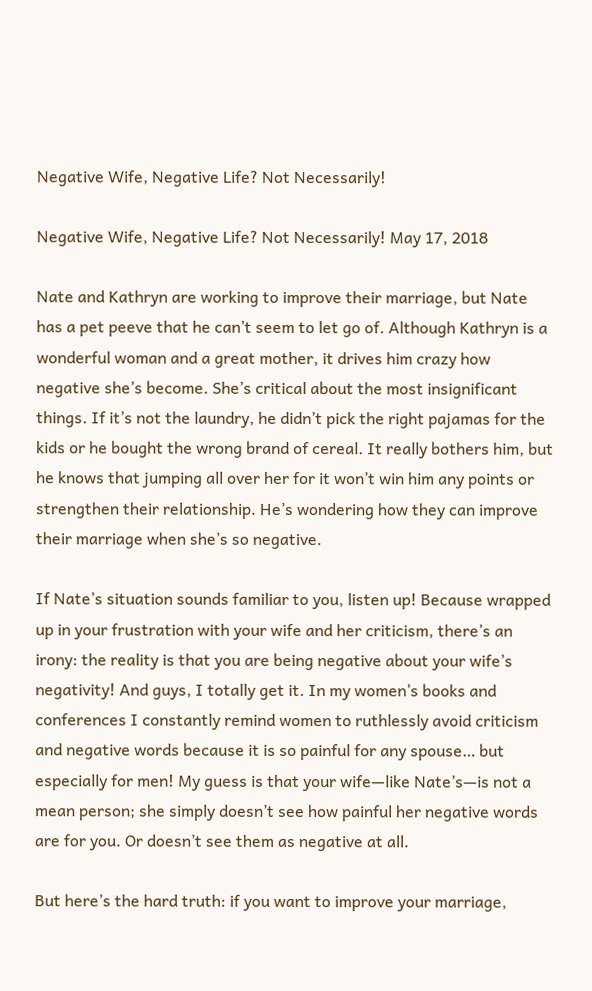Negative Wife, Negative Life? Not Necessarily!

Negative Wife, Negative Life? Not Necessarily! May 17, 2018

Nate and Kathryn are working to improve their marriage, but Nate has a pet peeve that he can’t seem to let go of. Although Kathryn is a wonderful woman and a great mother, it drives him crazy how negative she’s become. She’s critical about the most insignificant things. If it’s not the laundry, he didn’t pick the right pajamas for the kids or he bought the wrong brand of cereal. It really bothers him, but he knows that jumping all over her for it won’t win him any points or strengthen their relationship. He’s wondering how they can improve their marriage when she’s so negative.

If Nate’s situation sounds familiar to you, listen up! Because wrapped up in your frustration with your wife and her criticism, there’s an irony: the reality is that you are being negative about your wife’s negativity! And guys, I totally get it. In my women’s books and conferences I constantly remind women to ruthlessly avoid criticism and negative words because it is so painful for any spouse… but especially for men! My guess is that your wife—like Nate’s—is not a mean person; she simply doesn’t see how painful her negative words are for you. Or doesn’t see them as negative at all.

But here’s the hard truth: if you want to improve your marriage,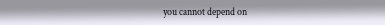you cannot depend on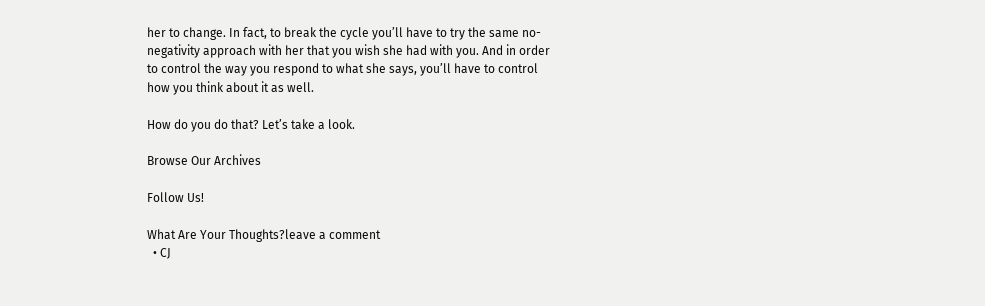her to change. In fact, to break the cycle you’ll have to try the same no-negativity approach with her that you wish she had with you. And in order to control the way you respond to what she says, you’ll have to control how you think about it as well.

How do you do that? Let’s take a look.

Browse Our Archives

Follow Us!

What Are Your Thoughts?leave a comment
  • CJ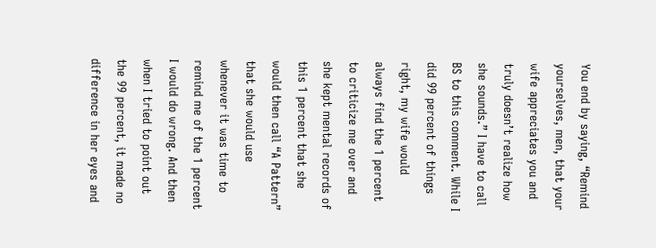You end by saying, “Remind yourselves, men, that your wife appreciates you and truly doesn’t realize how she sounds.” I have to call BS to this comment. While I did 99 percent of things right, my wife would always find the 1 percent to criticize me over and she kept mental records of this 1 percent that she would then call “A Pattern” that she would use whenever it was time to remind me of the 1 percent I would do wrong. And then when I tried to point out the 99 percent, it made no difference in her eyes and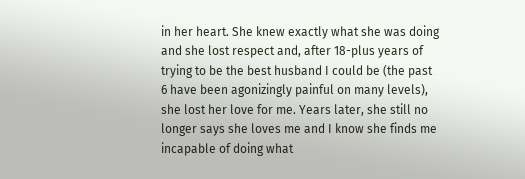in her heart. She knew exactly what she was doing and she lost respect and, after 18-plus years of trying to be the best husband I could be (the past 6 have been agonizingly painful on many levels), she lost her love for me. Years later, she still no longer says she loves me and I know she finds me incapable of doing what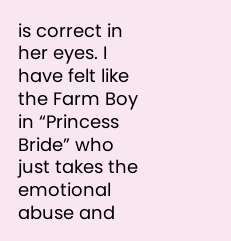is correct in her eyes. I have felt like the Farm Boy in “Princess Bride” who just takes the emotional abuse and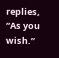replies, “As you wish.”